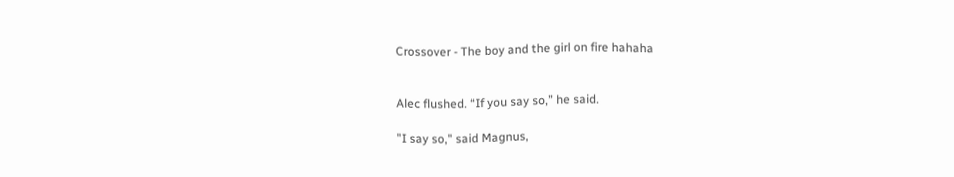Crossover - The boy and the girl on fire hahaha


Alec flushed. “If you say so,” he said.

"I say so," said Magnus,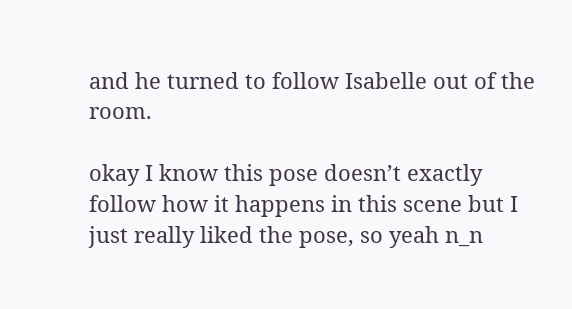and he turned to follow Isabelle out of the room.

okay I know this pose doesn’t exactly follow how it happens in this scene but I just really liked the pose, so yeah n_n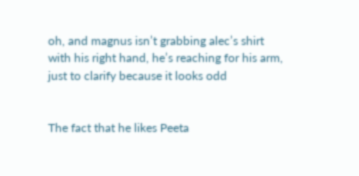oh, and magnus isn’t grabbing alec’s shirt with his right hand, he’s reaching for his arm, just to clarify because it looks odd


The fact that he likes Peeta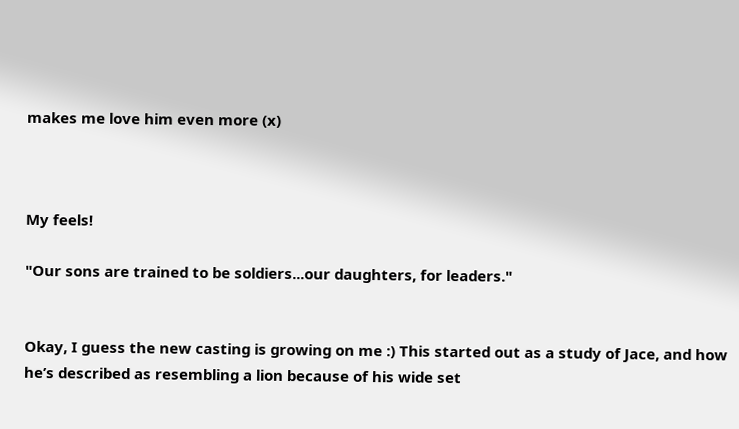makes me love him even more (x)



My feels!

"Our sons are trained to be soldiers...our daughters, for leaders."


Okay, I guess the new casting is growing on me :) This started out as a study of Jace, and how he’s described as resembling a lion because of his wide set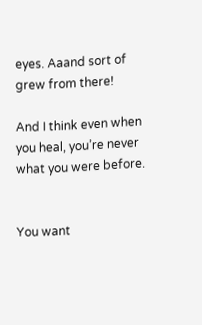eyes. Aaand sort of grew from there!

And I think even when you heal, you’re never what you were before.


You want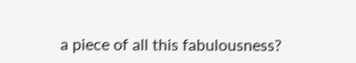a piece of all this fabulousness?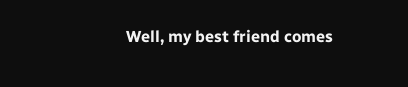Well, my best friend comes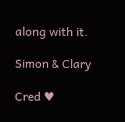along with it.

Simon & Clary

Cred ♥